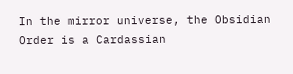In the mirror universe, the Obsidian Order is a Cardassian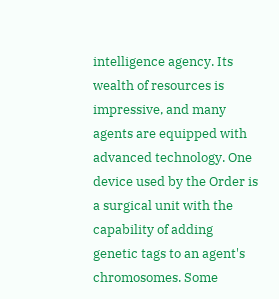intelligence agency. Its wealth of resources is impressive, and many agents are equipped with advanced technology. One device used by the Order is a surgical unit with the capability of adding genetic tags to an agent's chromosomes. Some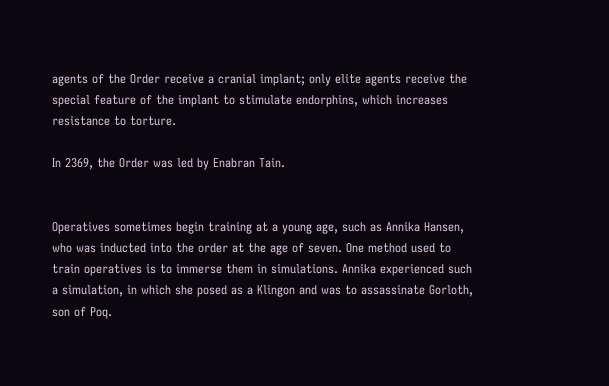agents of the Order receive a cranial implant; only elite agents receive the special feature of the implant to stimulate endorphins, which increases resistance to torture.

In 2369, the Order was led by Enabran Tain.


Operatives sometimes begin training at a young age, such as Annika Hansen, who was inducted into the order at the age of seven. One method used to train operatives is to immerse them in simulations. Annika experienced such a simulation, in which she posed as a Klingon and was to assassinate Gorloth, son of Poq.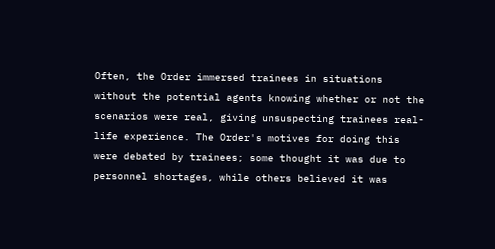Often, the Order immersed trainees in situations without the potential agents knowing whether or not the scenarios were real, giving unsuspecting trainees real-life experience. The Order's motives for doing this were debated by trainees; some thought it was due to personnel shortages, while others believed it was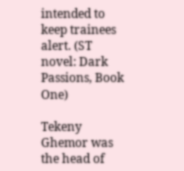intended to keep trainees alert. (ST novel: Dark Passions, Book One)

Tekeny Ghemor was the head of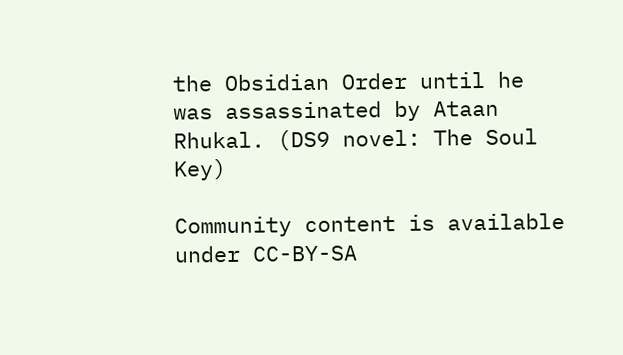the Obsidian Order until he was assassinated by Ataan Rhukal. (DS9 novel: The Soul Key)

Community content is available under CC-BY-SA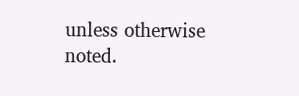unless otherwise noted.